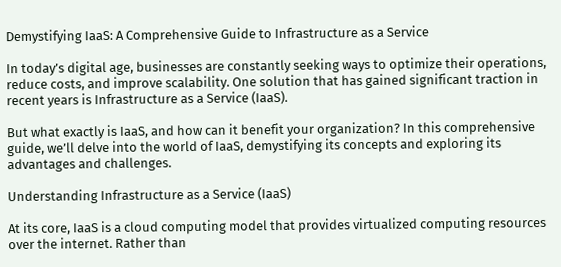Demystifying IaaS: A Comprehensive Guide to Infrastructure as a Service

In today’s digital age, businesses are constantly seeking ways to optimize their operations, reduce costs, and improve scalability. One solution that has gained significant traction in recent years is Infrastructure as a Service (IaaS).

But what exactly is IaaS, and how can it benefit your organization? In this comprehensive guide, we’ll delve into the world of IaaS, demystifying its concepts and exploring its advantages and challenges.

Understanding Infrastructure as a Service (IaaS)

At its core, IaaS is a cloud computing model that provides virtualized computing resources over the internet. Rather than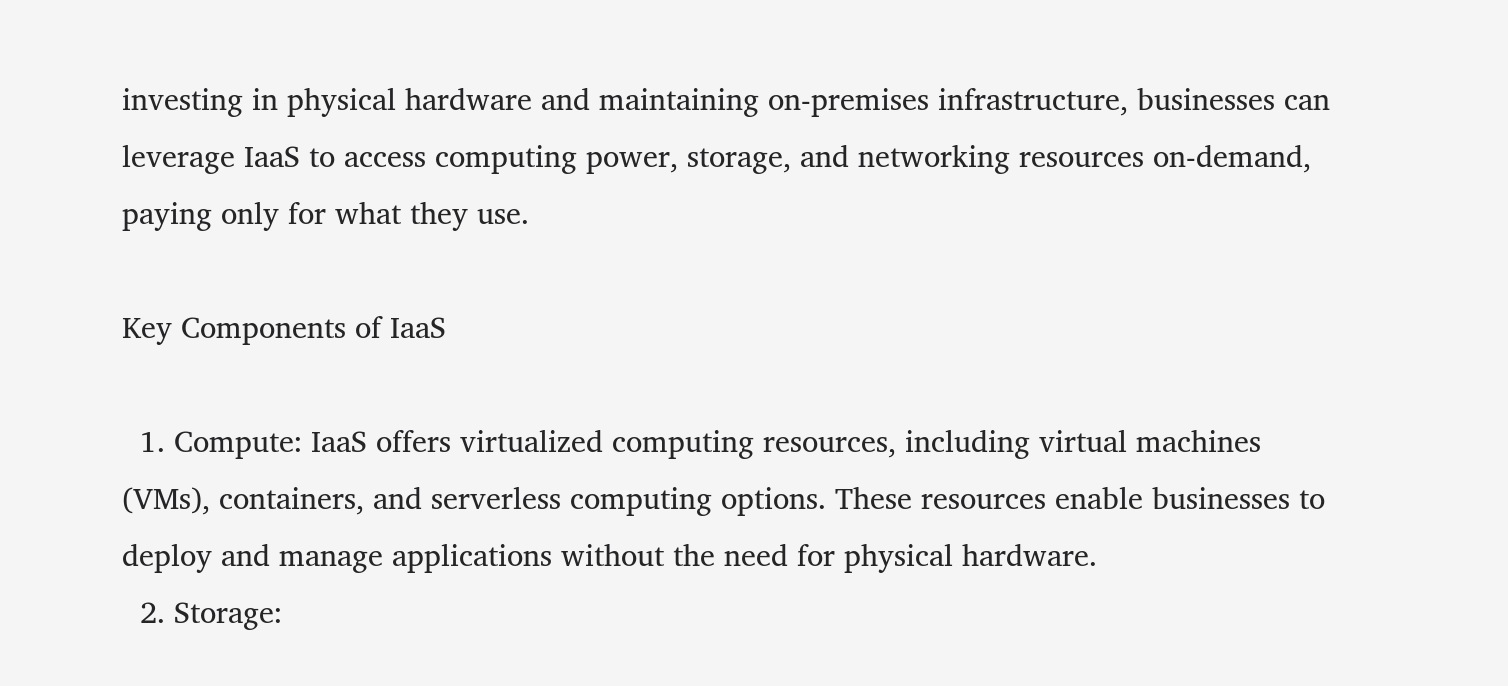investing in physical hardware and maintaining on-premises infrastructure, businesses can leverage IaaS to access computing power, storage, and networking resources on-demand, paying only for what they use.

Key Components of IaaS

  1. Compute: IaaS offers virtualized computing resources, including virtual machines (VMs), containers, and serverless computing options. These resources enable businesses to deploy and manage applications without the need for physical hardware.
  2. Storage: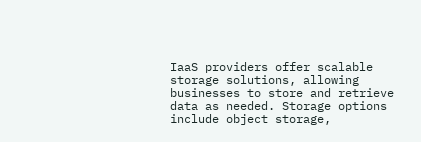IaaS providers offer scalable storage solutions, allowing businesses to store and retrieve data as needed. Storage options include object storage,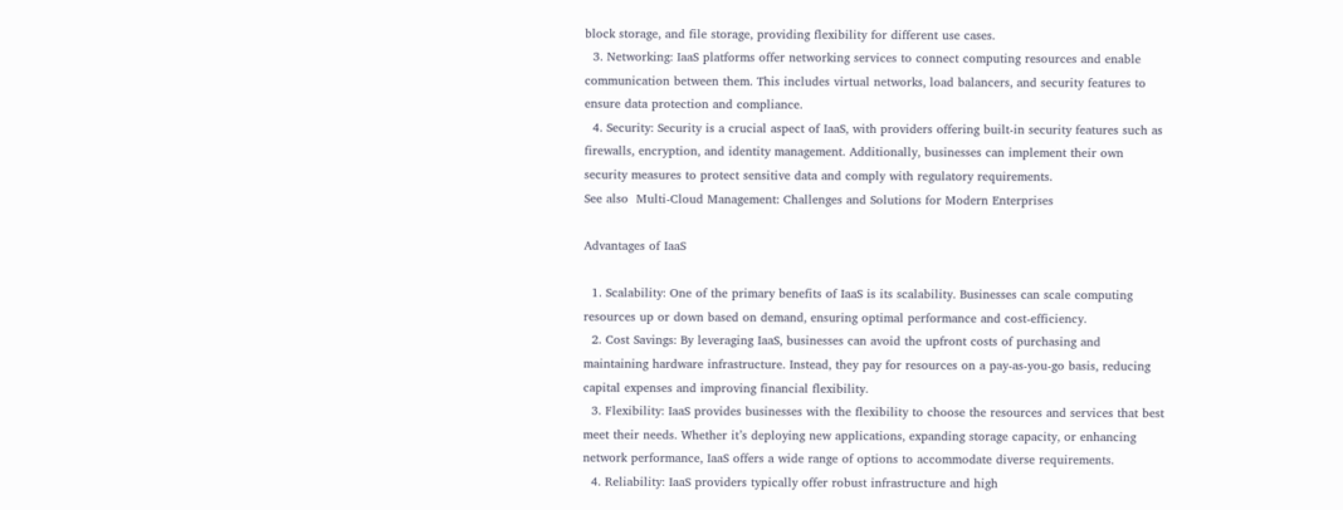block storage, and file storage, providing flexibility for different use cases.
  3. Networking: IaaS platforms offer networking services to connect computing resources and enable communication between them. This includes virtual networks, load balancers, and security features to ensure data protection and compliance.
  4. Security: Security is a crucial aspect of IaaS, with providers offering built-in security features such as firewalls, encryption, and identity management. Additionally, businesses can implement their own security measures to protect sensitive data and comply with regulatory requirements.
See also  Multi-Cloud Management: Challenges and Solutions for Modern Enterprises

Advantages of IaaS

  1. Scalability: One of the primary benefits of IaaS is its scalability. Businesses can scale computing resources up or down based on demand, ensuring optimal performance and cost-efficiency.
  2. Cost Savings: By leveraging IaaS, businesses can avoid the upfront costs of purchasing and maintaining hardware infrastructure. Instead, they pay for resources on a pay-as-you-go basis, reducing capital expenses and improving financial flexibility.
  3. Flexibility: IaaS provides businesses with the flexibility to choose the resources and services that best meet their needs. Whether it’s deploying new applications, expanding storage capacity, or enhancing network performance, IaaS offers a wide range of options to accommodate diverse requirements.
  4. Reliability: IaaS providers typically offer robust infrastructure and high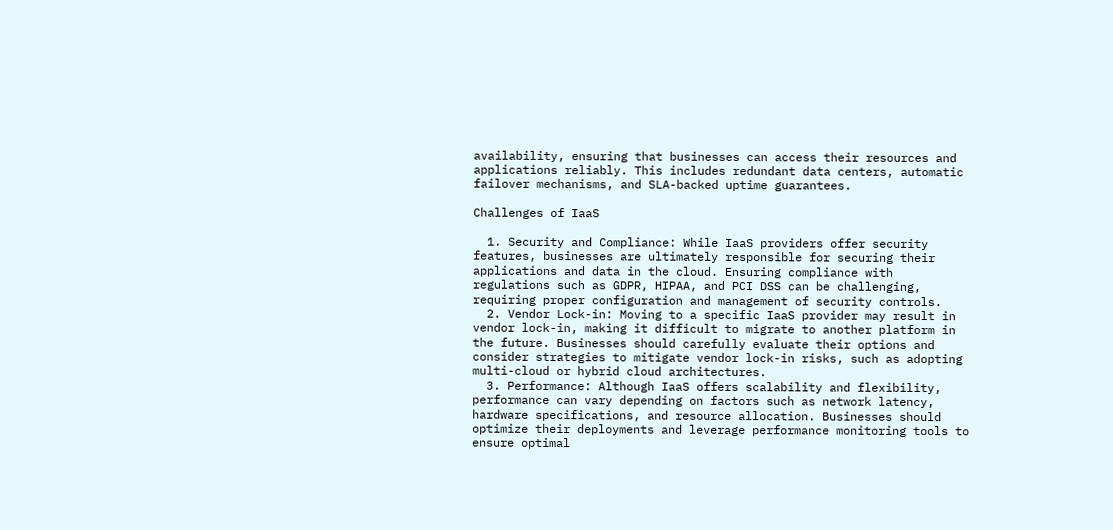availability, ensuring that businesses can access their resources and applications reliably. This includes redundant data centers, automatic failover mechanisms, and SLA-backed uptime guarantees.

Challenges of IaaS

  1. Security and Compliance: While IaaS providers offer security features, businesses are ultimately responsible for securing their applications and data in the cloud. Ensuring compliance with regulations such as GDPR, HIPAA, and PCI DSS can be challenging, requiring proper configuration and management of security controls.
  2. Vendor Lock-in: Moving to a specific IaaS provider may result in vendor lock-in, making it difficult to migrate to another platform in the future. Businesses should carefully evaluate their options and consider strategies to mitigate vendor lock-in risks, such as adopting multi-cloud or hybrid cloud architectures.
  3. Performance: Although IaaS offers scalability and flexibility, performance can vary depending on factors such as network latency, hardware specifications, and resource allocation. Businesses should optimize their deployments and leverage performance monitoring tools to ensure optimal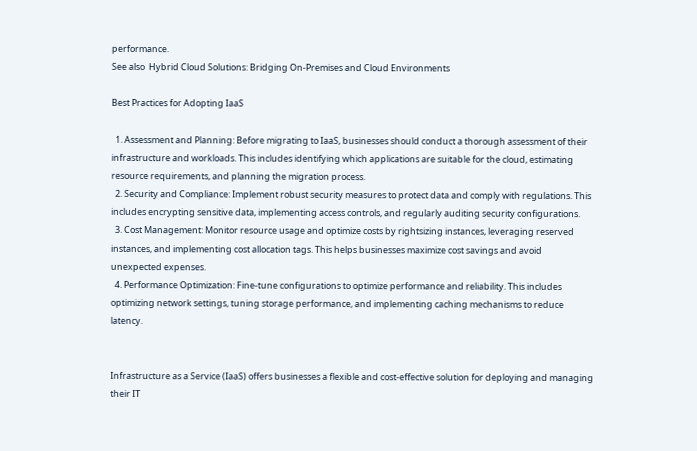performance.
See also  Hybrid Cloud Solutions: Bridging On-Premises and Cloud Environments

Best Practices for Adopting IaaS

  1. Assessment and Planning: Before migrating to IaaS, businesses should conduct a thorough assessment of their infrastructure and workloads. This includes identifying which applications are suitable for the cloud, estimating resource requirements, and planning the migration process.
  2. Security and Compliance: Implement robust security measures to protect data and comply with regulations. This includes encrypting sensitive data, implementing access controls, and regularly auditing security configurations.
  3. Cost Management: Monitor resource usage and optimize costs by rightsizing instances, leveraging reserved instances, and implementing cost allocation tags. This helps businesses maximize cost savings and avoid unexpected expenses.
  4. Performance Optimization: Fine-tune configurations to optimize performance and reliability. This includes optimizing network settings, tuning storage performance, and implementing caching mechanisms to reduce latency.


Infrastructure as a Service (IaaS) offers businesses a flexible and cost-effective solution for deploying and managing their IT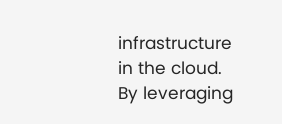infrastructure in the cloud. By leveraging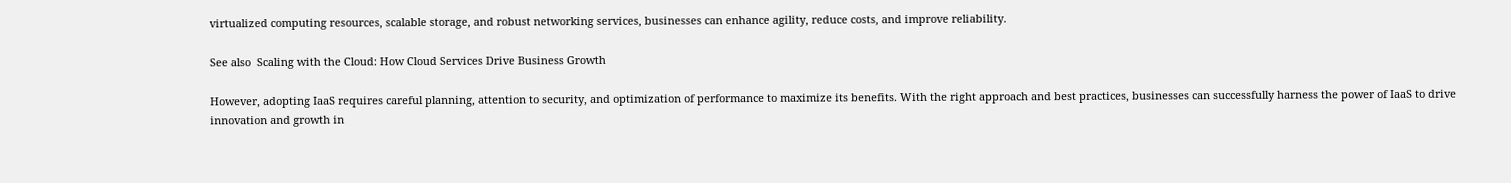virtualized computing resources, scalable storage, and robust networking services, businesses can enhance agility, reduce costs, and improve reliability.

See also  Scaling with the Cloud: How Cloud Services Drive Business Growth

However, adopting IaaS requires careful planning, attention to security, and optimization of performance to maximize its benefits. With the right approach and best practices, businesses can successfully harness the power of IaaS to drive innovation and growth in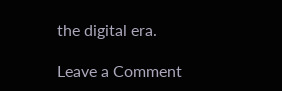the digital era.

Leave a Comment